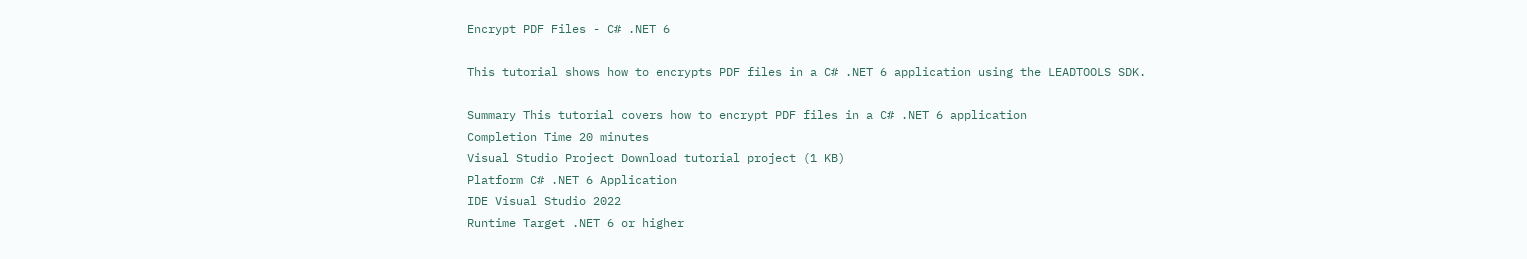Encrypt PDF Files - C# .NET 6

This tutorial shows how to encrypts PDF files in a C# .NET 6 application using the LEADTOOLS SDK.

Summary This tutorial covers how to encrypt PDF files in a C# .NET 6 application
Completion Time 20 minutes
Visual Studio Project Download tutorial project (1 KB)
Platform C# .NET 6 Application
IDE Visual Studio 2022
Runtime Target .NET 6 or higher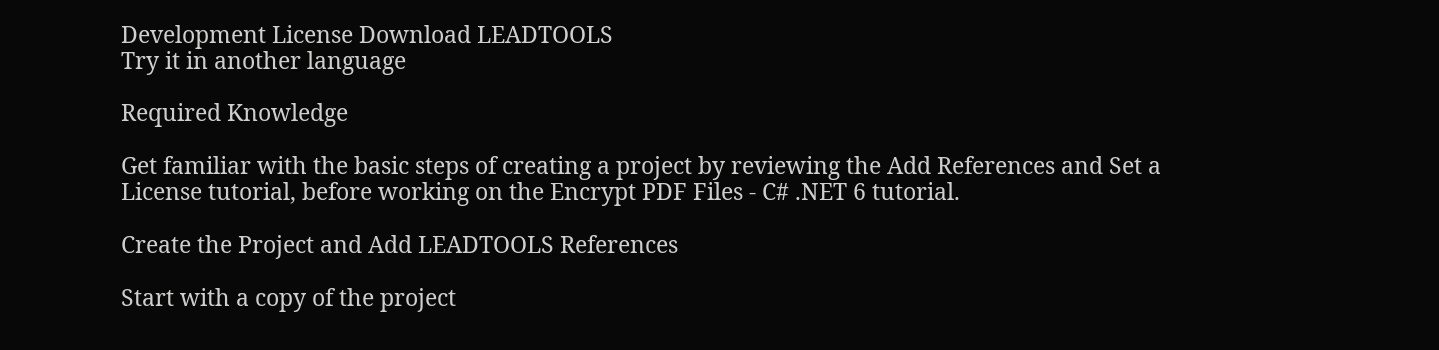Development License Download LEADTOOLS
Try it in another language

Required Knowledge

Get familiar with the basic steps of creating a project by reviewing the Add References and Set a License tutorial, before working on the Encrypt PDF Files - C# .NET 6 tutorial.

Create the Project and Add LEADTOOLS References

Start with a copy of the project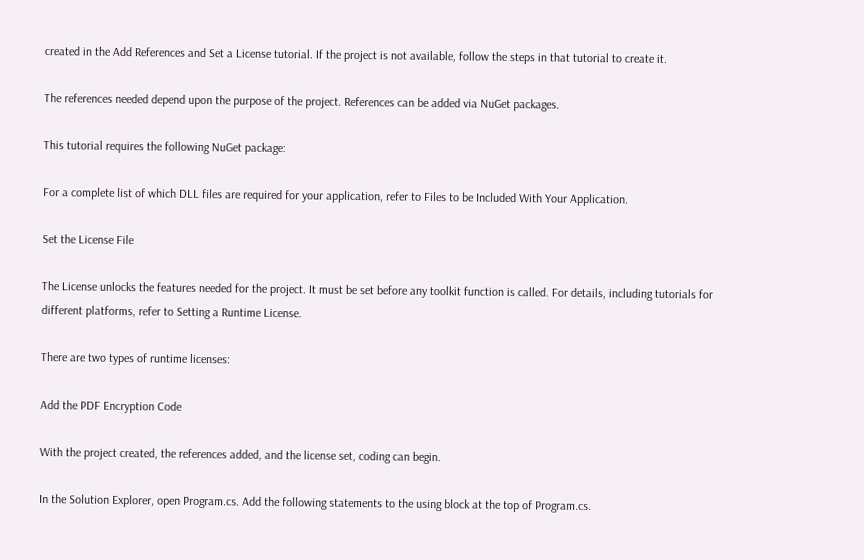created in the Add References and Set a License tutorial. If the project is not available, follow the steps in that tutorial to create it.

The references needed depend upon the purpose of the project. References can be added via NuGet packages.

This tutorial requires the following NuGet package:

For a complete list of which DLL files are required for your application, refer to Files to be Included With Your Application.

Set the License File

The License unlocks the features needed for the project. It must be set before any toolkit function is called. For details, including tutorials for different platforms, refer to Setting a Runtime License.

There are two types of runtime licenses:

Add the PDF Encryption Code

With the project created, the references added, and the license set, coding can begin.

In the Solution Explorer, open Program.cs. Add the following statements to the using block at the top of Program.cs.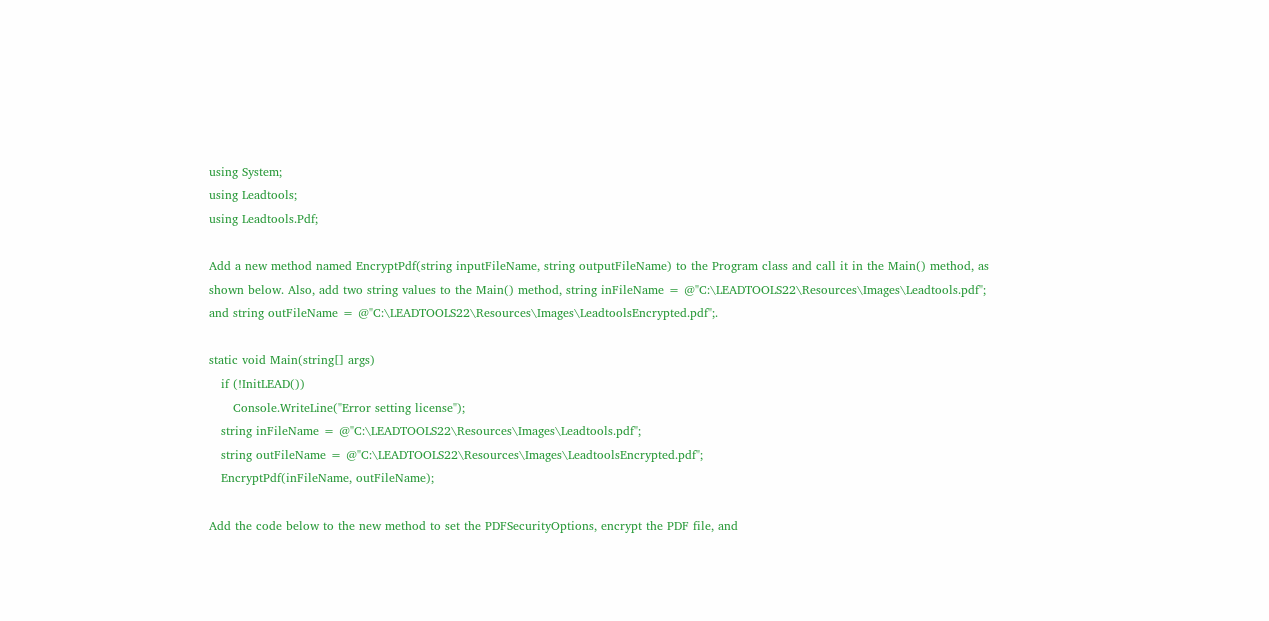using System;
using Leadtools;
using Leadtools.Pdf;

Add a new method named EncryptPdf(string inputFileName, string outputFileName) to the Program class and call it in the Main() method, as shown below. Also, add two string values to the Main() method, string inFileName = @"C:\LEADTOOLS22\Resources\Images\Leadtools.pdf"; and string outFileName = @"C:\LEADTOOLS22\Resources\Images\LeadtoolsEncrypted.pdf";.

static void Main(string[] args)
   if (!InitLEAD())
      Console.WriteLine("Error setting license");
   string inFileName = @"C:\LEADTOOLS22\Resources\Images\Leadtools.pdf";
   string outFileName = @"C:\LEADTOOLS22\Resources\Images\LeadtoolsEncrypted.pdf";
   EncryptPdf(inFileName, outFileName);

Add the code below to the new method to set the PDFSecurityOptions, encrypt the PDF file, and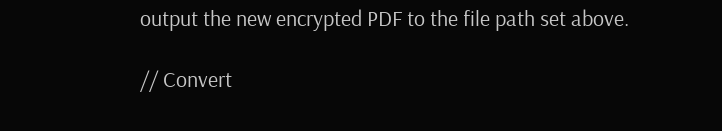output the new encrypted PDF to the file path set above.

// Convert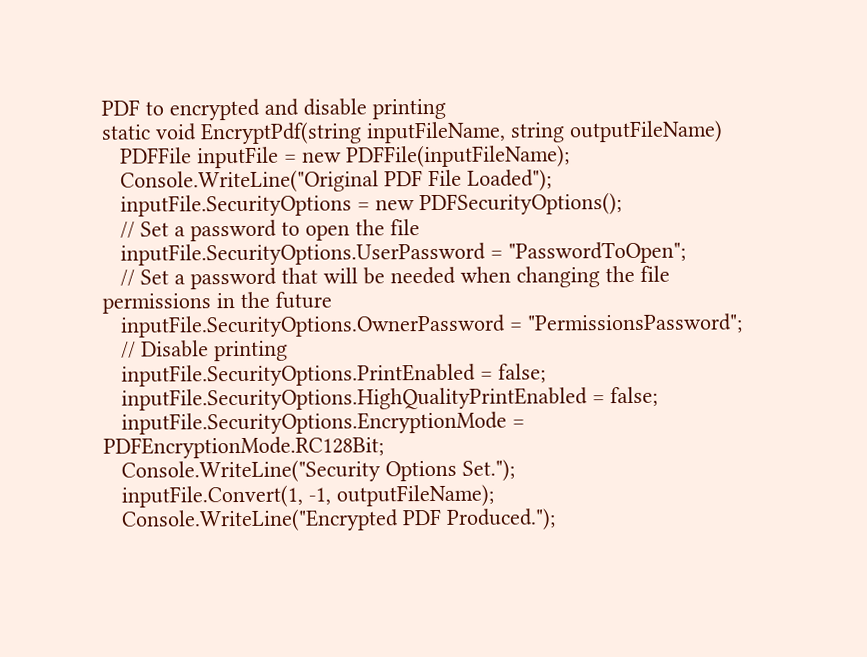PDF to encrypted and disable printing
static void EncryptPdf(string inputFileName, string outputFileName)
   PDFFile inputFile = new PDFFile(inputFileName);
   Console.WriteLine("Original PDF File Loaded");
   inputFile.SecurityOptions = new PDFSecurityOptions();
   // Set a password to open the file
   inputFile.SecurityOptions.UserPassword = "PasswordToOpen";
   // Set a password that will be needed when changing the file permissions in the future
   inputFile.SecurityOptions.OwnerPassword = "PermissionsPassword";
   // Disable printing
   inputFile.SecurityOptions.PrintEnabled = false;
   inputFile.SecurityOptions.HighQualityPrintEnabled = false;
   inputFile.SecurityOptions.EncryptionMode = PDFEncryptionMode.RC128Bit;
   Console.WriteLine("Security Options Set.");
   inputFile.Convert(1, -1, outputFileName);
   Console.WriteLine("Encrypted PDF Produced.");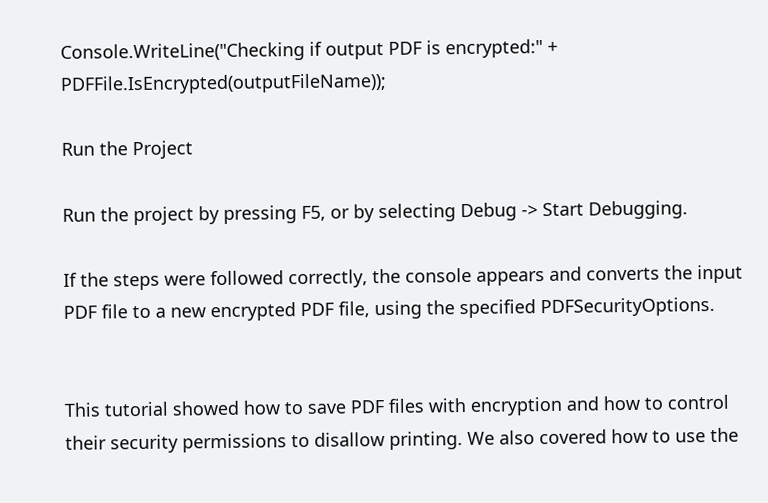Console.WriteLine("Checking if output PDF is encrypted:" + PDFFile.IsEncrypted(outputFileName));

Run the Project

Run the project by pressing F5, or by selecting Debug -> Start Debugging.

If the steps were followed correctly, the console appears and converts the input PDF file to a new encrypted PDF file, using the specified PDFSecurityOptions.


This tutorial showed how to save PDF files with encryption and how to control their security permissions to disallow printing. We also covered how to use the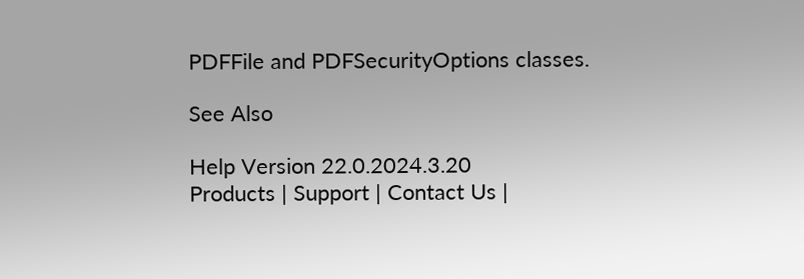PDFFile and PDFSecurityOptions classes.

See Also

Help Version 22.0.2024.3.20
Products | Support | Contact Us |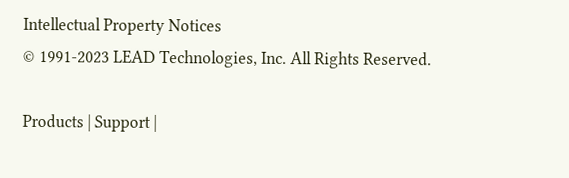Intellectual Property Notices
© 1991-2023 LEAD Technologies, Inc. All Rights Reserved.

Products | Support |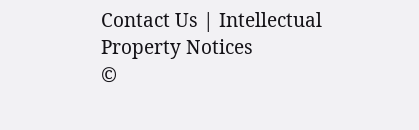Contact Us | Intellectual Property Notices
©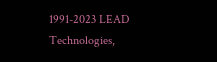1991-2023 LEAD Technologies,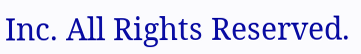Inc. All Rights Reserved.